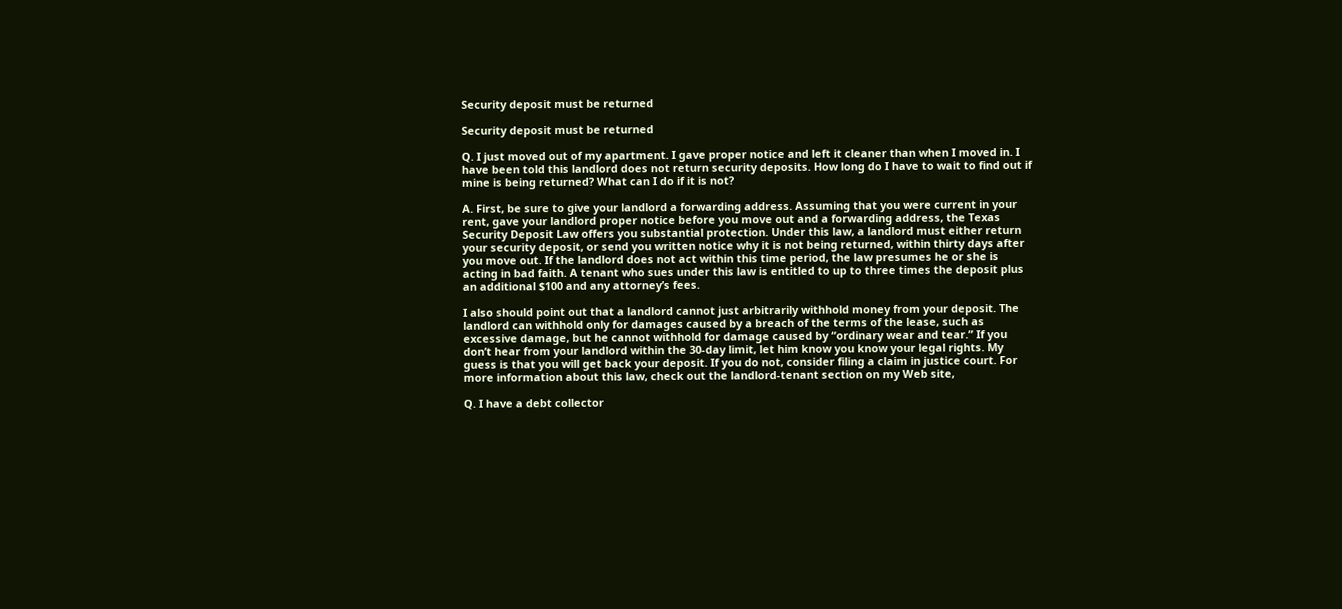Security deposit must be returned

Security deposit must be returned

Q. I just moved out of my apartment. I gave proper notice and left it cleaner than when I moved in. I have been told this landlord does not return security deposits. How long do I have to wait to find out if mine is being returned? What can I do if it is not?

A. First, be sure to give your landlord a forwarding address. Assuming that you were current in your rent, gave your landlord proper notice before you move out and a forwarding address, the Texas Security Deposit Law offers you substantial protection. Under this law, a landlord must either return your security deposit, or send you written notice why it is not being returned, within thirty days after you move out. If the landlord does not act within this time period, the law presumes he or she is acting in bad faith. A tenant who sues under this law is entitled to up to three times the deposit plus an additional $100 and any attorney’s fees.

I also should point out that a landlord cannot just arbitrarily withhold money from your deposit. The landlord can withhold only for damages caused by a breach of the terms of the lease, such as excessive damage, but he cannot withhold for damage caused by “ordinary wear and tear.” If you don’t hear from your landlord within the 30-day limit, let him know you know your legal rights. My guess is that you will get back your deposit. If you do not, consider filing a claim in justice court. For more information about this law, check out the landlord-tenant section on my Web site,

Q. I have a debt collector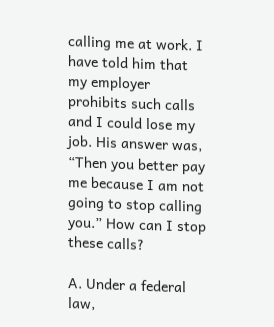calling me at work. I have told him that my employer prohibits such calls and I could lose my job. His answer was, “Then you better pay me because I am not going to stop calling you.” How can I stop these calls?

A. Under a federal law,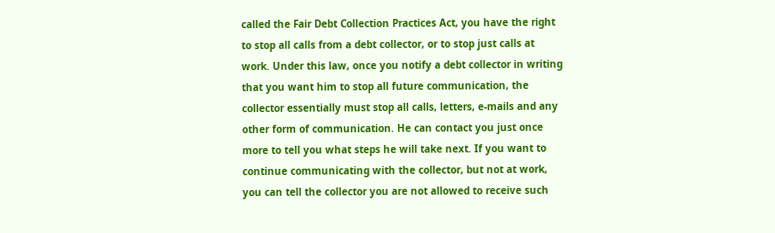called the Fair Debt Collection Practices Act, you have the right to stop all calls from a debt collector, or to stop just calls at work. Under this law, once you notify a debt collector in writing that you want him to stop all future communication, the collector essentially must stop all calls, letters, e-mails and any other form of communication. He can contact you just once more to tell you what steps he will take next. If you want to continue communicating with the collector, but not at work, you can tell the collector you are not allowed to receive such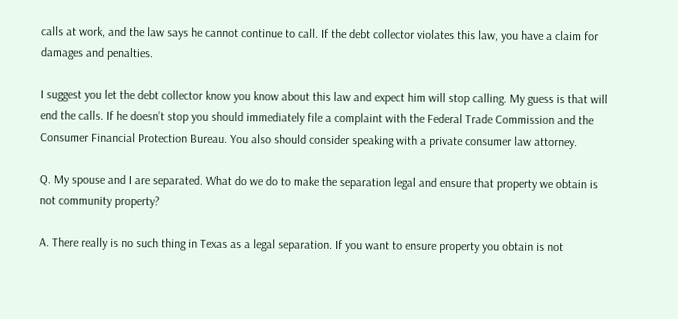calls at work, and the law says he cannot continue to call. If the debt collector violates this law, you have a claim for damages and penalties.

I suggest you let the debt collector know you know about this law and expect him will stop calling. My guess is that will end the calls. If he doesn’t stop you should immediately file a complaint with the Federal Trade Commission and the Consumer Financial Protection Bureau. You also should consider speaking with a private consumer law attorney.

Q. My spouse and I are separated. What do we do to make the separation legal and ensure that property we obtain is not community property?

A. There really is no such thing in Texas as a legal separation. If you want to ensure property you obtain is not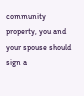community property, you and your spouse should sign a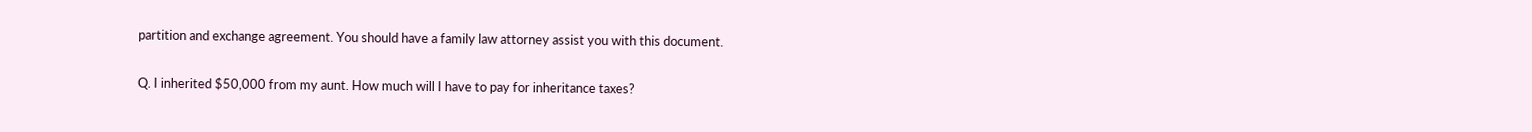partition and exchange agreement. You should have a family law attorney assist you with this document.

Q. I inherited $50,000 from my aunt. How much will I have to pay for inheritance taxes?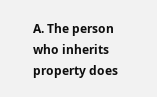A. The person who inherits property does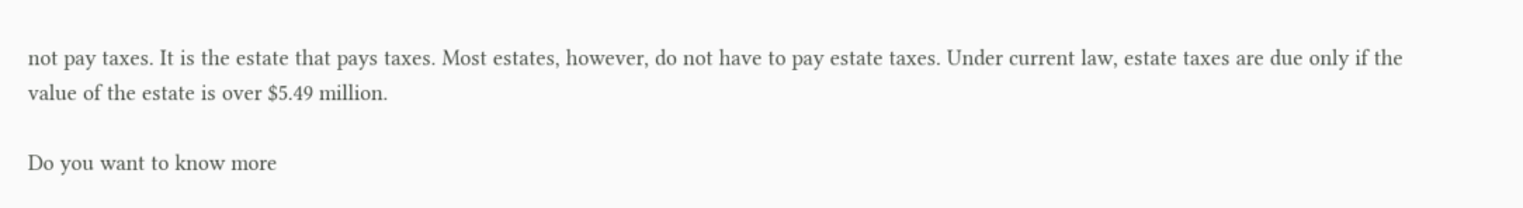not pay taxes. It is the estate that pays taxes. Most estates, however, do not have to pay estate taxes. Under current law, estate taxes are due only if the value of the estate is over $5.49 million.

Do you want to know more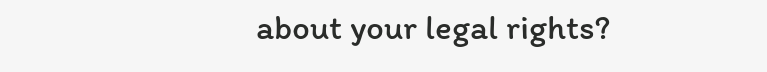about your legal rights?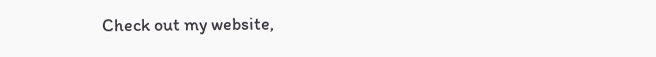Check out my website,